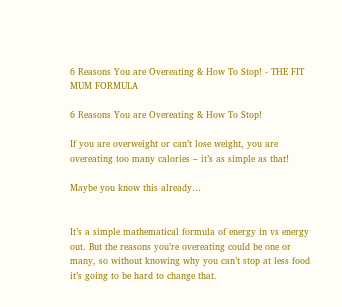6 Reasons You are Overeating & How To Stop! - THE FIT MUM FORMULA

6 Reasons You are Overeating & How To Stop!

If you are overweight or can’t lose weight, you are overeating too many calories – it’s as simple as that!

Maybe you know this already…


It’s a simple mathematical formula of energy in vs energy out. But the reasons you’re overeating could be one or many, so without knowing why you can’t stop at less food it’s going to be hard to change that.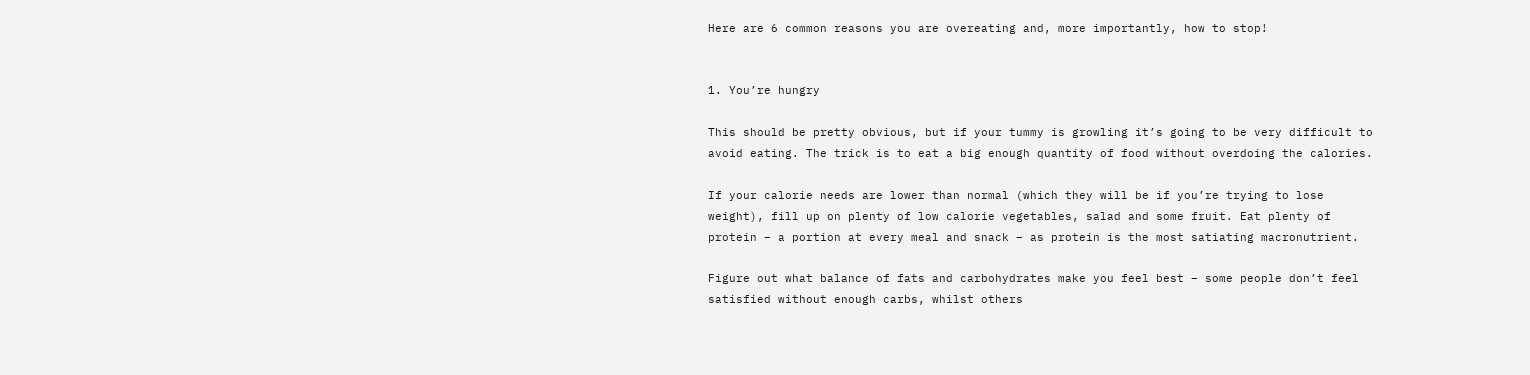Here are 6 common reasons you are overeating and, more importantly, how to stop!


1. You’re hungry

This should be pretty obvious, but if your tummy is growling it’s going to be very difficult to avoid eating. The trick is to eat a big enough quantity of food without overdoing the calories.

If your calorie needs are lower than normal (which they will be if you’re trying to lose weight), fill up on plenty of low calorie vegetables, salad and some fruit. Eat plenty of protein – a portion at every meal and snack – as protein is the most satiating macronutrient.

Figure out what balance of fats and carbohydrates make you feel best – some people don’t feel satisfied without enough carbs, whilst others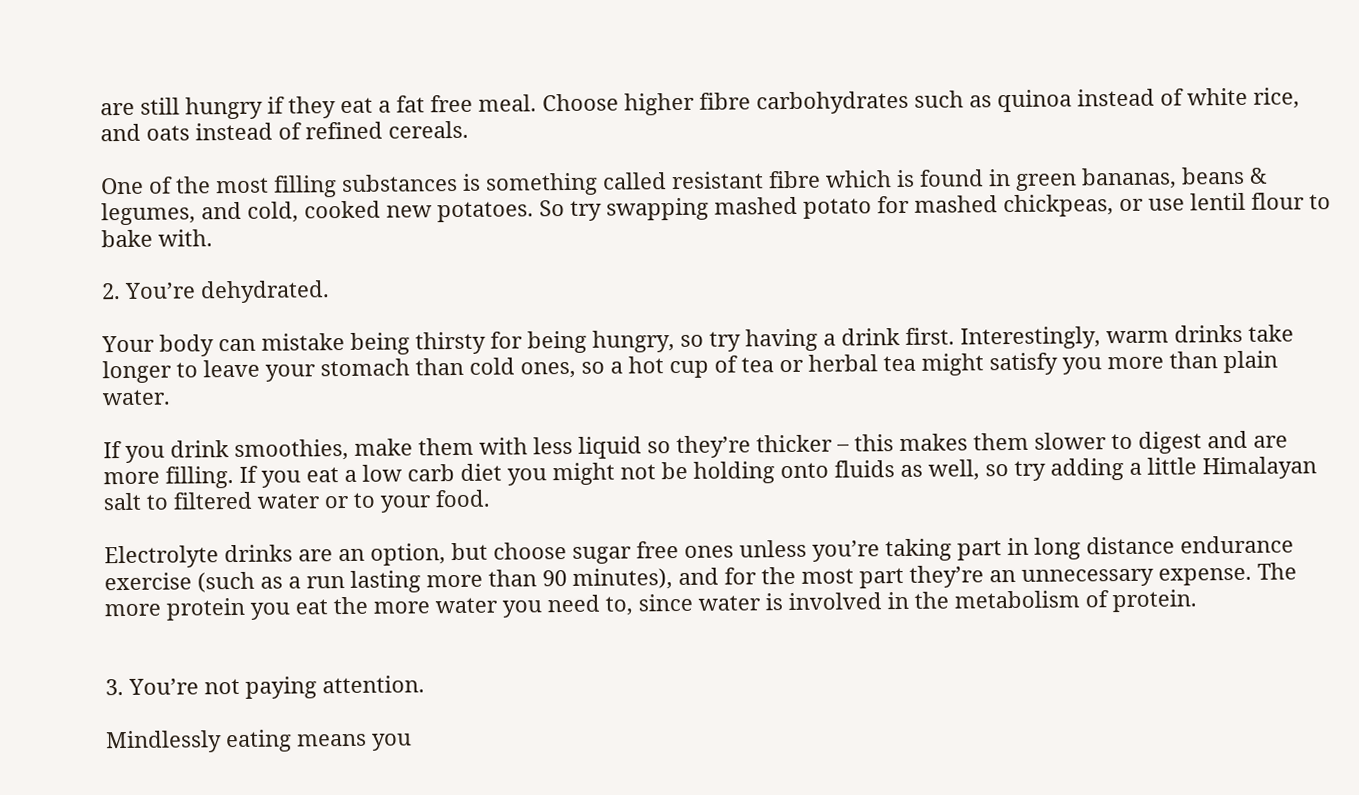are still hungry if they eat a fat free meal. Choose higher fibre carbohydrates such as quinoa instead of white rice, and oats instead of refined cereals.

One of the most filling substances is something called resistant fibre which is found in green bananas, beans & legumes, and cold, cooked new potatoes. So try swapping mashed potato for mashed chickpeas, or use lentil flour to bake with.

2. You’re dehydrated.

Your body can mistake being thirsty for being hungry, so try having a drink first. Interestingly, warm drinks take longer to leave your stomach than cold ones, so a hot cup of tea or herbal tea might satisfy you more than plain water.

If you drink smoothies, make them with less liquid so they’re thicker – this makes them slower to digest and are more filling. If you eat a low carb diet you might not be holding onto fluids as well, so try adding a little Himalayan salt to filtered water or to your food.

Electrolyte drinks are an option, but choose sugar free ones unless you’re taking part in long distance endurance exercise (such as a run lasting more than 90 minutes), and for the most part they’re an unnecessary expense. The more protein you eat the more water you need to, since water is involved in the metabolism of protein.


3. You’re not paying attention.

Mindlessly eating means you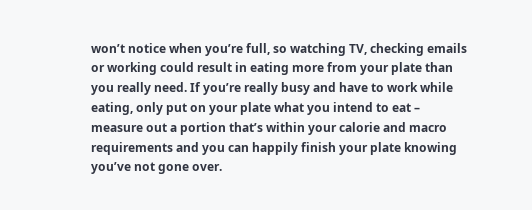won’t notice when you’re full, so watching TV, checking emails or working could result in eating more from your plate than you really need. If you’re really busy and have to work while eating, only put on your plate what you intend to eat – measure out a portion that’s within your calorie and macro requirements and you can happily finish your plate knowing you’ve not gone over.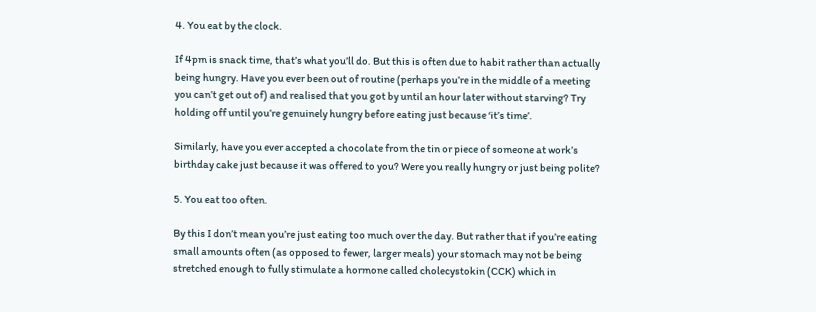4. You eat by the clock.

If 4pm is snack time, that’s what you’ll do. But this is often due to habit rather than actually being hungry. Have you ever been out of routine (perhaps you’re in the middle of a meeting you can’t get out of) and realised that you got by until an hour later without starving? Try holding off until you’re genuinely hungry before eating just because ‘it’s time’.

Similarly, have you ever accepted a chocolate from the tin or piece of someone at work’s birthday cake just because it was offered to you? Were you really hungry or just being polite?

5. You eat too often.

By this I don’t mean you’re just eating too much over the day. But rather that if you’re eating small amounts often (as opposed to fewer, larger meals) your stomach may not be being stretched enough to fully stimulate a hormone called cholecystokin (CCK) which in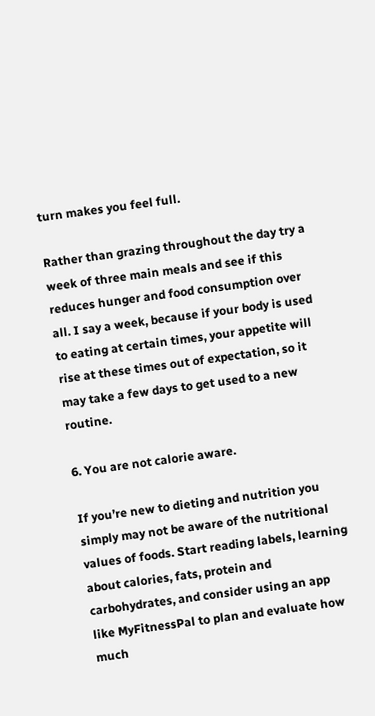turn makes you feel full.

Rather than grazing throughout the day try a week of three main meals and see if this reduces hunger and food consumption over all. I say a week, because if your body is used to eating at certain times, your appetite will rise at these times out of expectation, so it may take a few days to get used to a new routine.

6. You are not calorie aware.

If you’re new to dieting and nutrition you simply may not be aware of the nutritional values of foods. Start reading labels, learning about calories, fats, protein and carbohydrates, and consider using an app like MyFitnessPal to plan and evaluate how much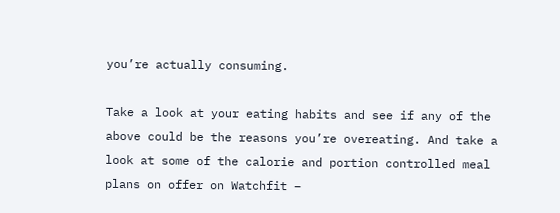you’re actually consuming.

Take a look at your eating habits and see if any of the above could be the reasons you’re overeating. And take a look at some of the calorie and portion controlled meal plans on offer on Watchfit –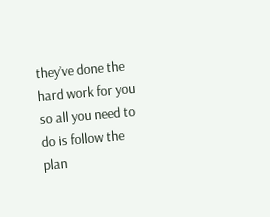they’ve done the hard work for you so all you need to do is follow the plan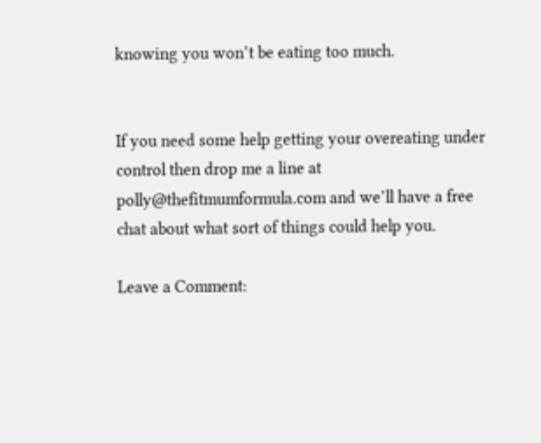knowing you won’t be eating too much.


If you need some help getting your overeating under control then drop me a line at polly@thefitmumformula.com and we’ll have a free chat about what sort of things could help you.

Leave a Comment: